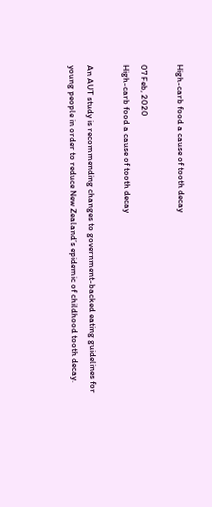High-carb food a cause of tooth decay

07 Feb, 2020
High-carb food a cause of tooth decay

An AUT study is recommending changes to government-backed eating guidelines for young people in order to reduce New Zealand’s epidemic of childhood tooth decay.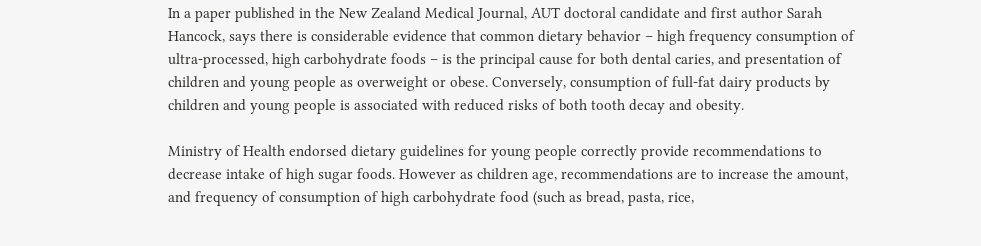In a paper published in the New Zealand Medical Journal, AUT doctoral candidate and first author Sarah Hancock, says there is considerable evidence that common dietary behavior – high frequency consumption of ultra-processed, high carbohydrate foods – is the principal cause for both dental caries, and presentation of children and young people as overweight or obese. Conversely, consumption of full-fat dairy products by children and young people is associated with reduced risks of both tooth decay and obesity.

Ministry of Health endorsed dietary guidelines for young people correctly provide recommendations to decrease intake of high sugar foods. However as children age, recommendations are to increase the amount, and frequency of consumption of high carbohydrate food (such as bread, pasta, rice,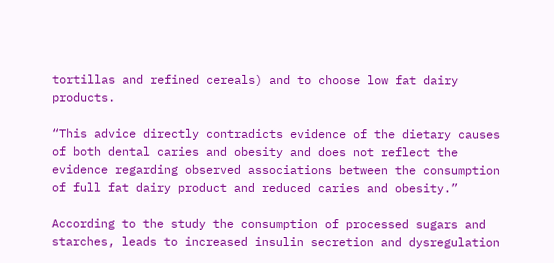tortillas and refined cereals) and to choose low fat dairy products.

“This advice directly contradicts evidence of the dietary causes of both dental caries and obesity and does not reflect the evidence regarding observed associations between the consumption of full fat dairy product and reduced caries and obesity.”

According to the study the consumption of processed sugars and starches, leads to increased insulin secretion and dysregulation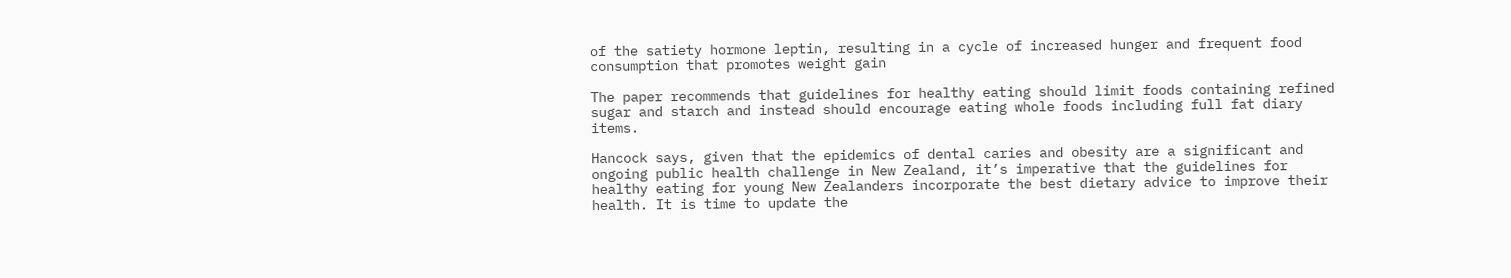of the satiety hormone leptin, resulting in a cycle of increased hunger and frequent food consumption that promotes weight gain

The paper recommends that guidelines for healthy eating should limit foods containing refined sugar and starch and instead should encourage eating whole foods including full fat diary items.

Hancock says, given that the epidemics of dental caries and obesity are a significant and ongoing public health challenge in New Zealand, it’s imperative that the guidelines for healthy eating for young New Zealanders incorporate the best dietary advice to improve their health. It is time to update the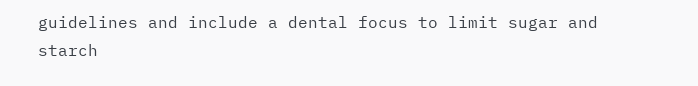guidelines and include a dental focus to limit sugar and starch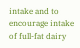intake and to encourage intake of full-fat dairy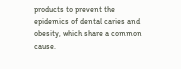products to prevent the epidemics of dental caries and obesity, which share a common cause.